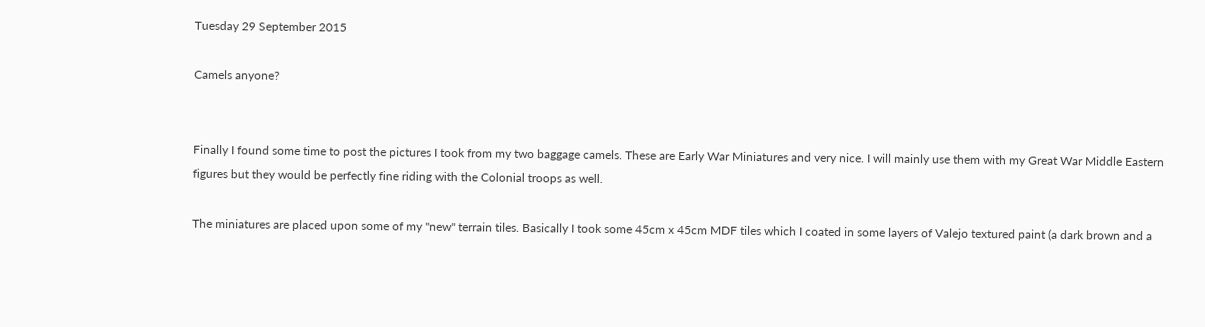Tuesday 29 September 2015

Camels anyone?


Finally I found some time to post the pictures I took from my two baggage camels. These are Early War Miniatures and very nice. I will mainly use them with my Great War Middle Eastern figures but they would be perfectly fine riding with the Colonial troops as well.

The miniatures are placed upon some of my "new" terrain tiles. Basically I took some 45cm x 45cm MDF tiles which I coated in some layers of Valejo textured paint (a dark brown and a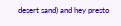desert sand) and hey presto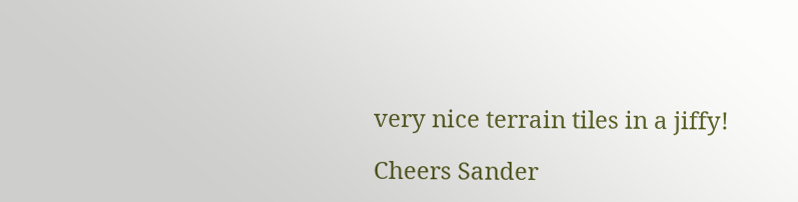very nice terrain tiles in a jiffy!

Cheers Sander